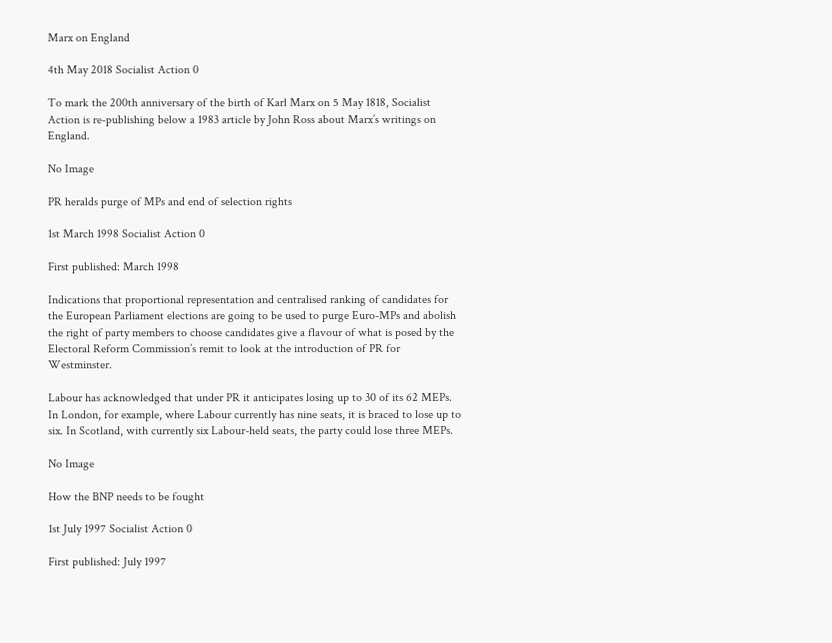Marx on England

4th May 2018 Socialist Action 0

To mark the 200th anniversary of the birth of Karl Marx on 5 May 1818, Socialist Action is re-publishing below a 1983 article by John Ross about Marx’s writings on England.

No Image

PR heralds purge of MPs and end of selection rights

1st March 1998 Socialist Action 0

First published: March 1998

Indications that proportional representation and centralised ranking of candidates for the European Parliament elections are going to be used to purge Euro-MPs and abolish the right of party members to choose candidates give a flavour of what is posed by the Electoral Reform Commission’s remit to look at the introduction of PR for Westminster.

Labour has acknowledged that under PR it anticipates losing up to 30 of its 62 MEPs. In London, for example, where Labour currently has nine seats, it is braced to lose up to six. In Scotland, with currently six Labour-held seats, the party could lose three MEPs.

No Image

How the BNP needs to be fought

1st July 1997 Socialist Action 0

First published: July 1997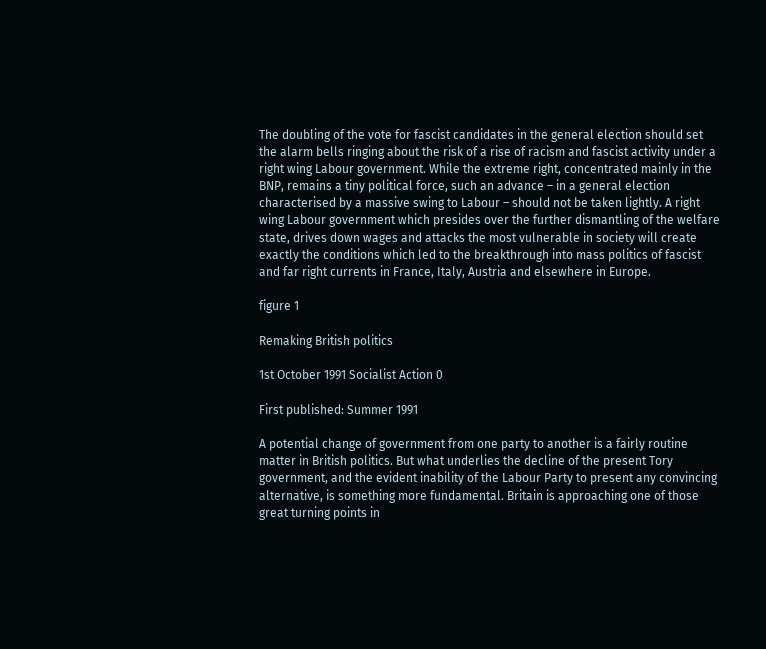The doubling of the vote for fascist candidates in the general election should set the alarm bells ringing about the risk of a rise of racism and fascist activity under a right wing Labour government. While the extreme right, concentrated mainly in the BNP, remains a tiny political force, such an advance – in a general election characterised by a massive swing to Labour – should not be taken lightly. A right wing Labour government which presides over the further dismantling of the welfare state, drives down wages and attacks the most vulnerable in society will create exactly the conditions which led to the breakthrough into mass politics of fascist and far right currents in France, Italy, Austria and elsewhere in Europe.

figure 1

Remaking British politics

1st October 1991 Socialist Action 0

First published: Summer 1991

A potential change of government from one party to another is a fairly routine matter in British politics. But what underlies the decline of the present Tory government, and the evident inability of the Labour Party to present any convincing alternative, is something more fundamental. Britain is approaching one of those great turning points in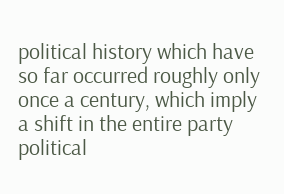political history which have so far occurred roughly only once a century, which imply a shift in the entire party political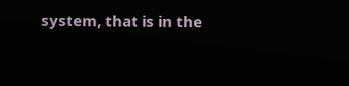system, that is in the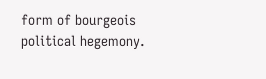form of bourgeois political hegemony.